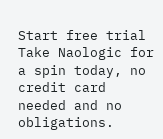Start free trial
Take Naologic for a spin today, no credit card needed and no obligations.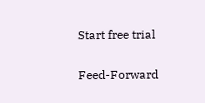Start free trial

Feed-Forward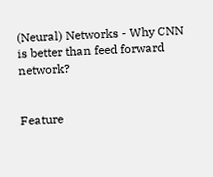(Neural) Networks - Why CNN is better than feed forward network?


Feature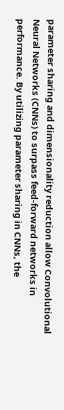parameter sharing and dimensionality reduction allow Convolutional Neural Networks (CNNs) to surpass feed-forward networks in performance. By utilizing parameter sharing in CNNs, the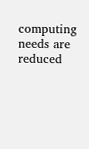computing needs are reduced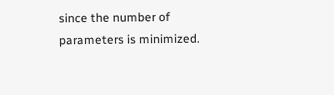since the number of parameters is minimized.